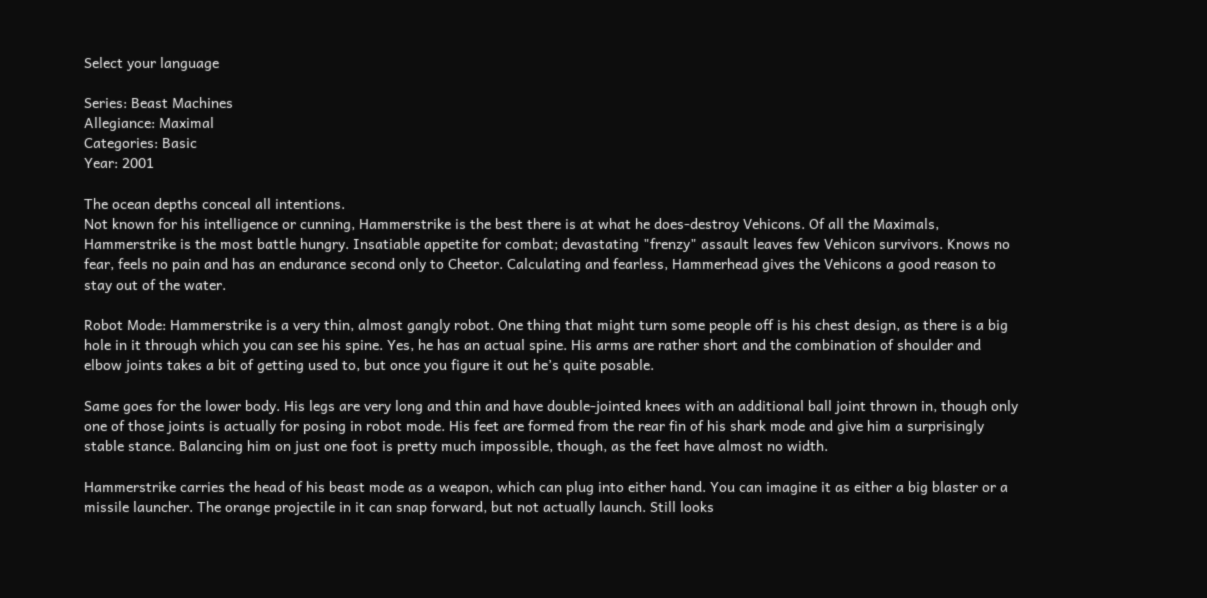Select your language

Series: Beast Machines
Allegiance: Maximal
Categories: Basic
Year: 2001

The ocean depths conceal all intentions.
Not known for his intelligence or cunning, Hammerstrike is the best there is at what he does-destroy Vehicons. Of all the Maximals, Hammerstrike is the most battle hungry. Insatiable appetite for combat; devastating "frenzy" assault leaves few Vehicon survivors. Knows no fear, feels no pain and has an endurance second only to Cheetor. Calculating and fearless, Hammerhead gives the Vehicons a good reason to stay out of the water.

Robot Mode: Hammerstrike is a very thin, almost gangly robot. One thing that might turn some people off is his chest design, as there is a big hole in it through which you can see his spine. Yes, he has an actual spine. His arms are rather short and the combination of shoulder and elbow joints takes a bit of getting used to, but once you figure it out he’s quite posable.

Same goes for the lower body. His legs are very long and thin and have double-jointed knees with an additional ball joint thrown in, though only one of those joints is actually for posing in robot mode. His feet are formed from the rear fin of his shark mode and give him a surprisingly stable stance. Balancing him on just one foot is pretty much impossible, though, as the feet have almost no width.

Hammerstrike carries the head of his beast mode as a weapon, which can plug into either hand. You can imagine it as either a big blaster or a missile launcher. The orange projectile in it can snap forward, but not actually launch. Still looks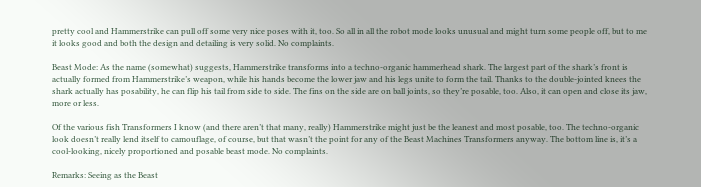pretty cool and Hammerstrike can pull off some very nice poses with it, too. So all in all the robot mode looks unusual and might turn some people off, but to me it looks good and both the design and detailing is very solid. No complaints.

Beast Mode: As the name (somewhat) suggests, Hammerstrike transforms into a techno-organic hammerhead shark. The largest part of the shark’s front is actually formed from Hammerstrike’s weapon, while his hands become the lower jaw and his legs unite to form the tail. Thanks to the double-jointed knees the shark actually has posability, he can flip his tail from side to side. The fins on the side are on ball joints, so they’re posable, too. Also, it can open and close its jaw, more or less.

Of the various fish Transformers I know (and there aren’t that many, really) Hammerstrike might just be the leanest and most posable, too. The techno-organic look doesn’t really lend itself to camouflage, of course, but that wasn’t the point for any of the Beast Machines Transformers anyway. The bottom line is, it’s a cool-looking, nicely proportioned and posable beast mode. No complaints.

Remarks: Seeing as the Beast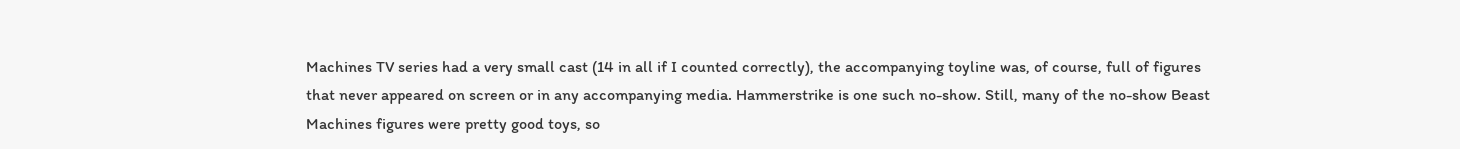Machines TV series had a very small cast (14 in all if I counted correctly), the accompanying toyline was, of course, full of figures that never appeared on screen or in any accompanying media. Hammerstrike is one such no-show. Still, many of the no-show Beast Machines figures were pretty good toys, so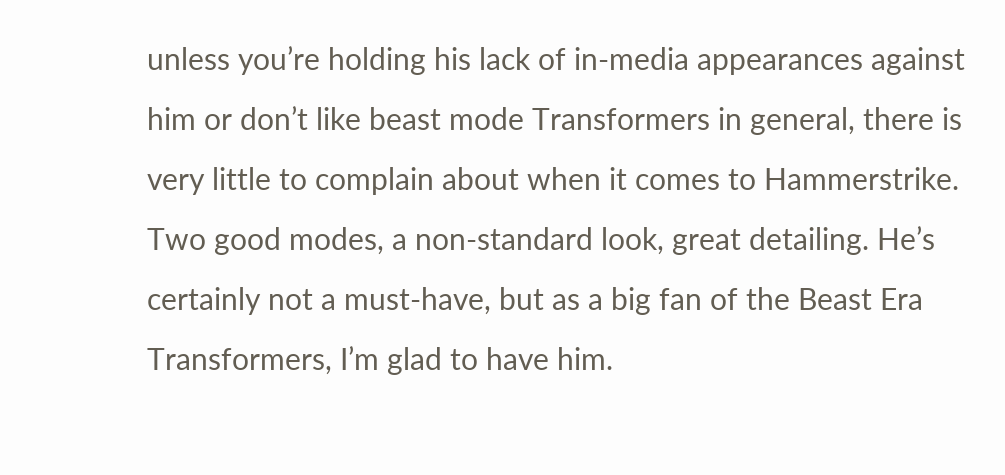unless you’re holding his lack of in-media appearances against him or don’t like beast mode Transformers in general, there is very little to complain about when it comes to Hammerstrike. Two good modes, a non-standard look, great detailing. He’s certainly not a must-have, but as a big fan of the Beast Era Transformers, I’m glad to have him.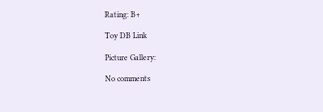Rating: B+

Toy DB Link

Picture Gallery:

No comments